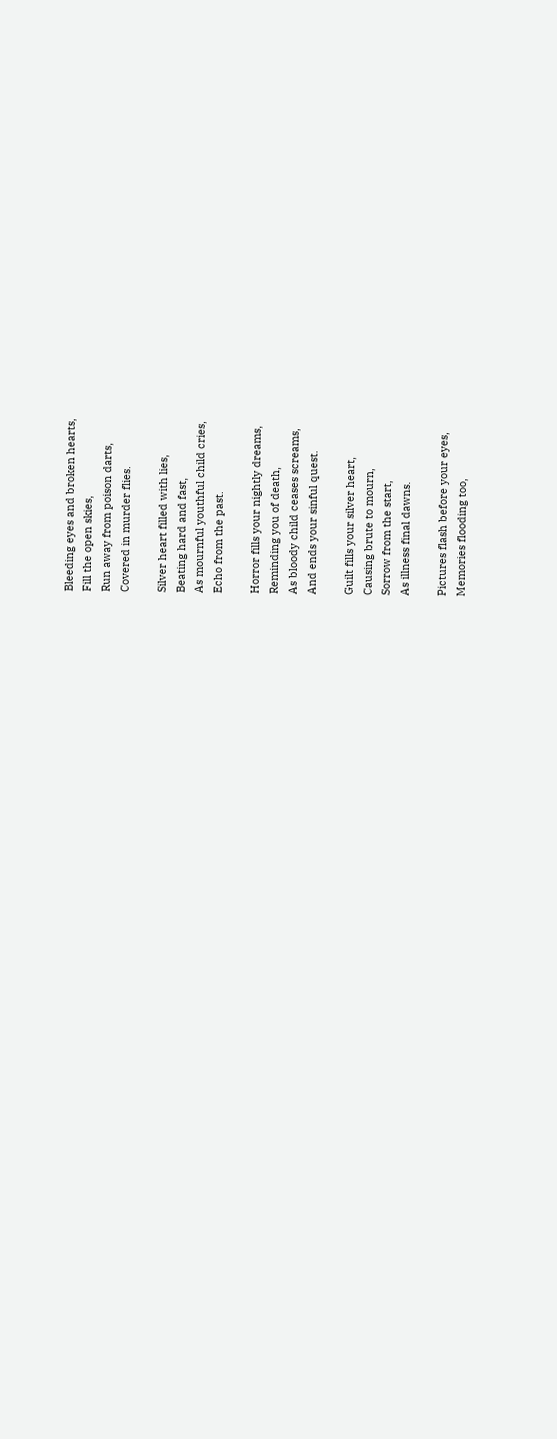Bleeding eyes and broken hearts,
Fill the open skies,
Run away from poison darts,
Covered in murder flies.

Silver heart filled with lies,
Beating hard and fast,
As mournful youthful child cries,
Echo from the past.

Horror fills your nightly dreams,
Reminding you of death,
As bloody child ceases screams,
And ends your sinful quest.

Guilt fills your silver heart,
Causing brute to mourn,
Sorrow from the start,
As illness final dawns.

Pictures flash before your eyes,
Memories flooding too,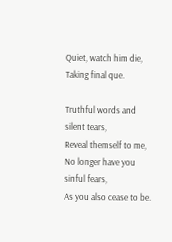Quiet, watch him die,
Taking final que.

Truthful words and silent tears,
Reveal themself to me,
No longer have you sinful fears,
As you also cease to be.